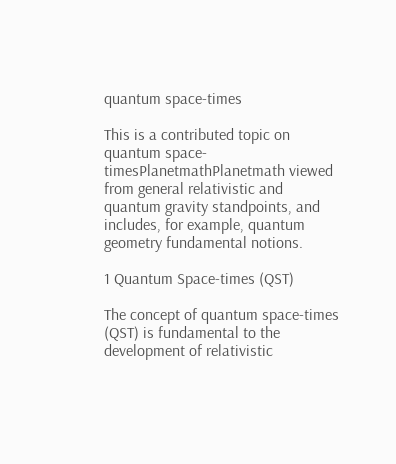quantum space-times

This is a contributed topic on quantum space-timesPlanetmathPlanetmath viewed from general relativistic and quantum gravity standpoints, and includes, for example, quantum geometry fundamental notions.

1 Quantum Space-times (QST)

The concept of quantum space-times (QST) is fundamental to the development of relativistic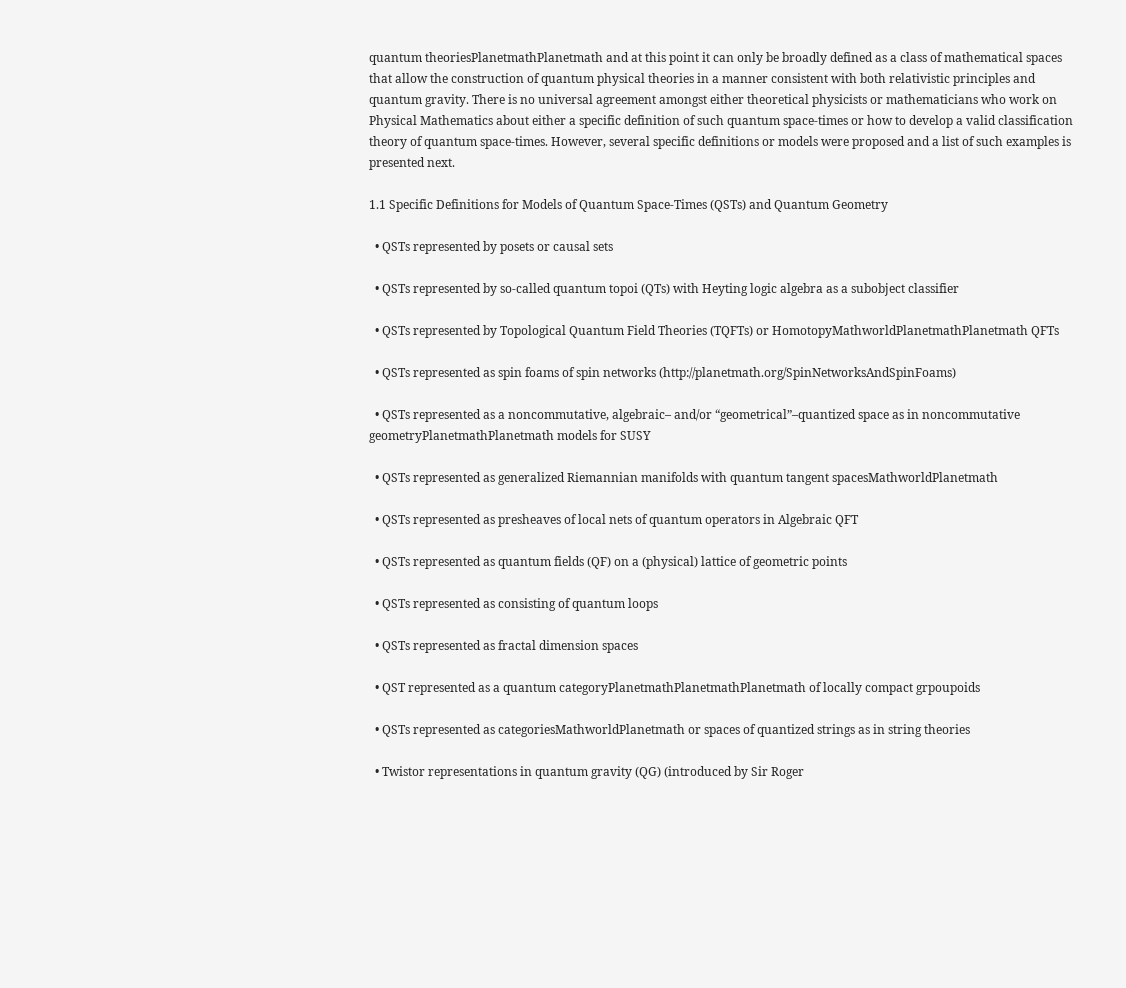quantum theoriesPlanetmathPlanetmath and at this point it can only be broadly defined as a class of mathematical spaces that allow the construction of quantum physical theories in a manner consistent with both relativistic principles and quantum gravity. There is no universal agreement amongst either theoretical physicists or mathematicians who work on Physical Mathematics about either a specific definition of such quantum space-times or how to develop a valid classification theory of quantum space-times. However, several specific definitions or models were proposed and a list of such examples is presented next.

1.1 Specific Definitions for Models of Quantum Space-Times (QSTs) and Quantum Geometry

  • QSTs represented by posets or causal sets

  • QSTs represented by so-called quantum topoi (QTs) with Heyting logic algebra as a subobject classifier

  • QSTs represented by Topological Quantum Field Theories (TQFTs) or HomotopyMathworldPlanetmathPlanetmath QFTs

  • QSTs represented as spin foams of spin networks (http://planetmath.org/SpinNetworksAndSpinFoams)

  • QSTs represented as a noncommutative, algebraic– and/or “geometrical”–quantized space as in noncommutative geometryPlanetmathPlanetmath models for SUSY

  • QSTs represented as generalized Riemannian manifolds with quantum tangent spacesMathworldPlanetmath

  • QSTs represented as presheaves of local nets of quantum operators in Algebraic QFT

  • QSTs represented as quantum fields (QF) on a (physical) lattice of geometric points

  • QSTs represented as consisting of quantum loops

  • QSTs represented as fractal dimension spaces

  • QST represented as a quantum categoryPlanetmathPlanetmathPlanetmath of locally compact grpoupoids

  • QSTs represented as categoriesMathworldPlanetmath or spaces of quantized strings as in string theories

  • Twistor representations in quantum gravity (QG) (introduced by Sir Roger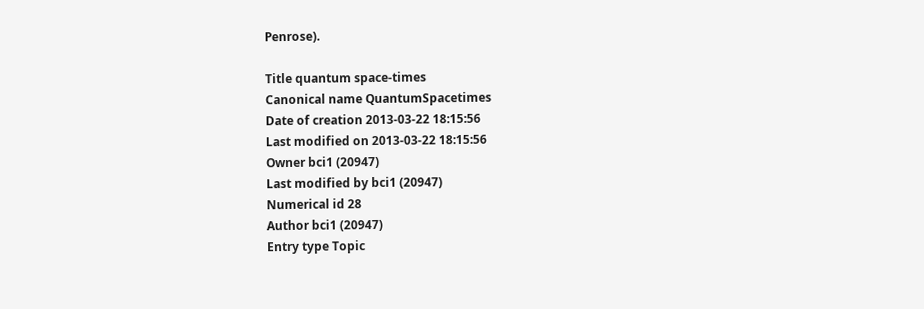Penrose).

Title quantum space-times
Canonical name QuantumSpacetimes
Date of creation 2013-03-22 18:15:56
Last modified on 2013-03-22 18:15:56
Owner bci1 (20947)
Last modified by bci1 (20947)
Numerical id 28
Author bci1 (20947)
Entry type Topic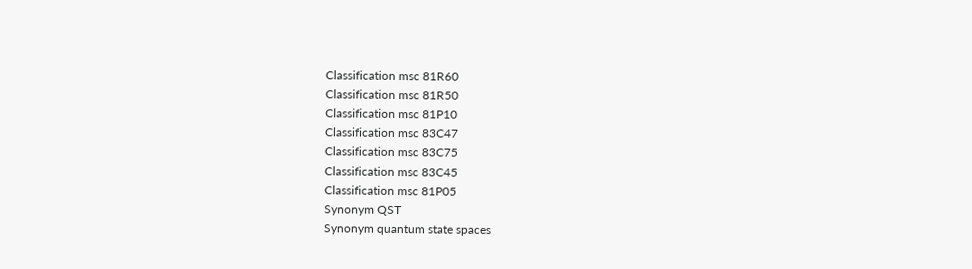Classification msc 81R60
Classification msc 81R50
Classification msc 81P10
Classification msc 83C47
Classification msc 83C75
Classification msc 83C45
Classification msc 81P05
Synonym QST
Synonym quantum state spaces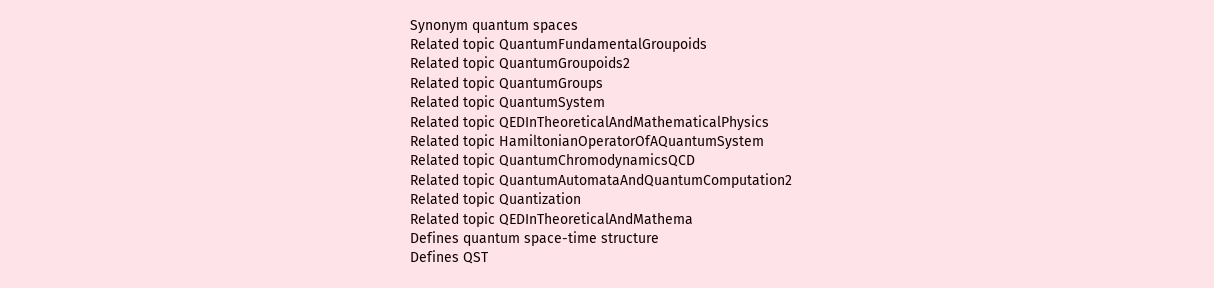Synonym quantum spaces
Related topic QuantumFundamentalGroupoids
Related topic QuantumGroupoids2
Related topic QuantumGroups
Related topic QuantumSystem
Related topic QEDInTheoreticalAndMathematicalPhysics
Related topic HamiltonianOperatorOfAQuantumSystem
Related topic QuantumChromodynamicsQCD
Related topic QuantumAutomataAndQuantumComputation2
Related topic Quantization
Related topic QEDInTheoreticalAndMathema
Defines quantum space-time structure
Defines QST